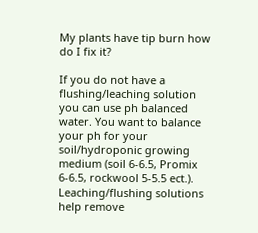My plants have tip burn how do I fix it?

If you do not have a flushing/leaching solution you can use ph balanced water. You want to balance your ph for your soil/hydroponic growing medium (soil 6-6.5, Promix 6-6.5, rockwool 5-5.5 ect.). Leaching/flushing solutions help remove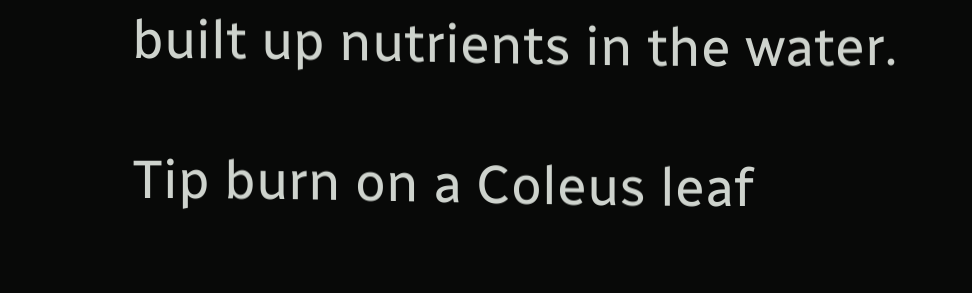built up nutrients in the water.

Tip burn on a Coleus leaf